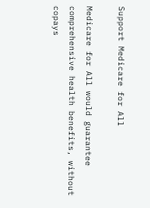Support Medicare for All

Medicare for All would guarantee comprehensive health benefits, without copays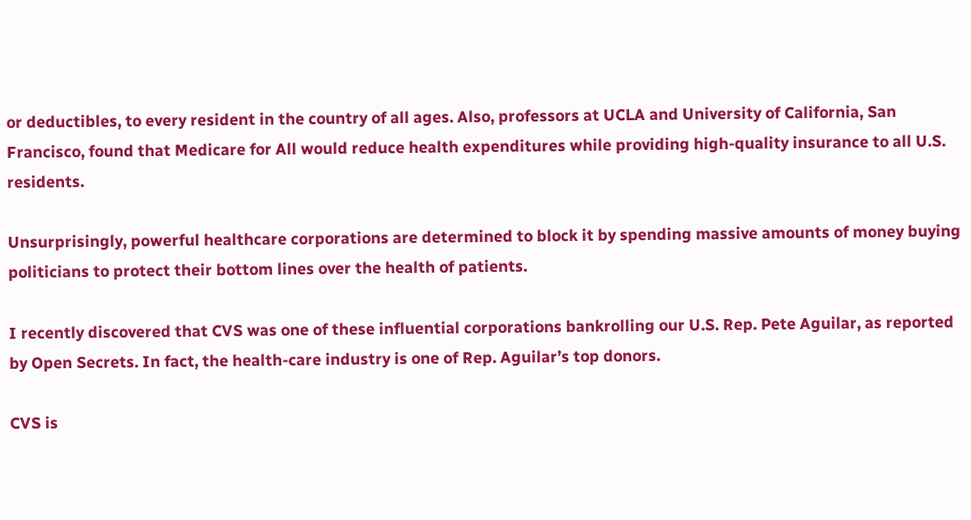or deductibles, to every resident in the country of all ages. Also, professors at UCLA and University of California, San Francisco, found that Medicare for All would reduce health expenditures while providing high-quality insurance to all U.S. residents.

Unsurprisingly, powerful healthcare corporations are determined to block it by spending massive amounts of money buying politicians to protect their bottom lines over the health of patients.

I recently discovered that CVS was one of these influential corporations bankrolling our U.S. Rep. Pete Aguilar, as reported by Open Secrets. In fact, the health-care industry is one of Rep. Aguilar’s top donors.

CVS is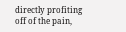directly profiting off of the pain,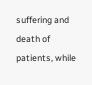suffering and death of patients, while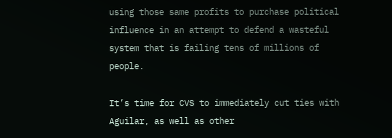using those same profits to purchase political influence in an attempt to defend a wasteful system that is failing tens of millions of people.

It’s time for CVS to immediately cut ties with Aguilar, as well as other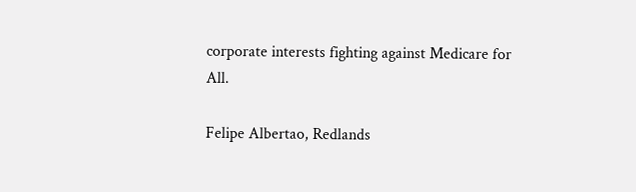corporate interests fighting against Medicare for All.

Felipe Albertao, Redlands